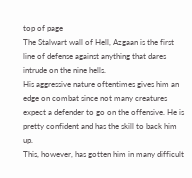top of page
The Stalwart wall of Hell, Azgaan is the first line of defense against anything that dares intrude on the nine hells.
His aggressive nature oftentimes gives him an edge on combat since not many creatures expect a defender to go on the offensive. He is pretty confident and has the skill to back him up.
This, however, has gotten him in many difficult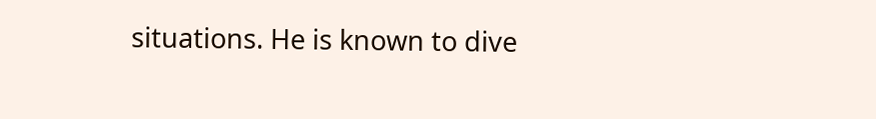situations. He is known to dive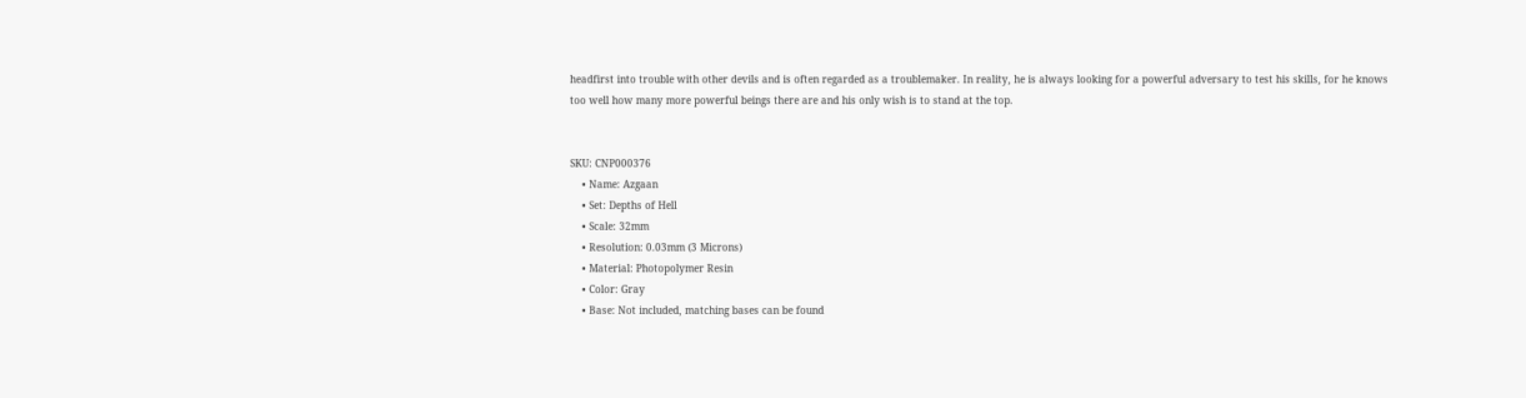headfirst into trouble with other devils and is often regarded as a troublemaker. In reality, he is always looking for a powerful adversary to test his skills, for he knows too well how many more powerful beings there are and his only wish is to stand at the top.


SKU: CNP000376
    • Name: Azgaan
    • Set: Depths of Hell
    • Scale: 32mm
    • Resolution: 0.03mm (3 Microns)
    • Material: Photopolymer Resin
    • Color: Gray
    • Base: Not included, matching bases can be found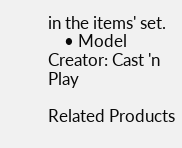in the items' set.
    • Model Creator: Cast 'n Play

Related Products